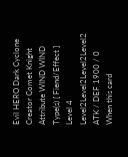Evil HERO Dark Cyclone
Creator Comet Knight
Attribute WIND WIND
Type(s) [ Fiend/Effect ]
Level 4 Level2Level2Level2Level2
ATK / DEF 1900 / 0
When this card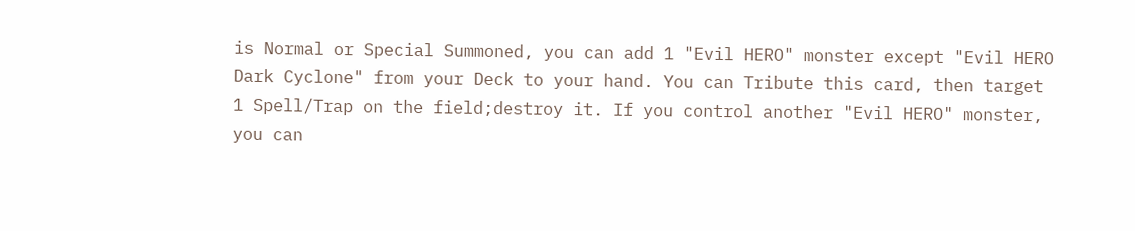is Normal or Special Summoned, you can add 1 "Evil HERO" monster except "Evil HERO Dark Cyclone" from your Deck to your hand. You can Tribute this card, then target 1 Spell/Trap on the field;destroy it. If you control another "Evil HERO" monster, you can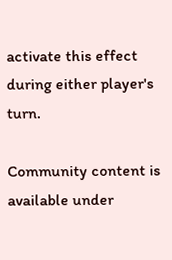activate this effect during either player's turn.

Community content is available under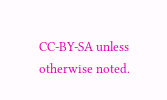CC-BY-SA unless otherwise noted.